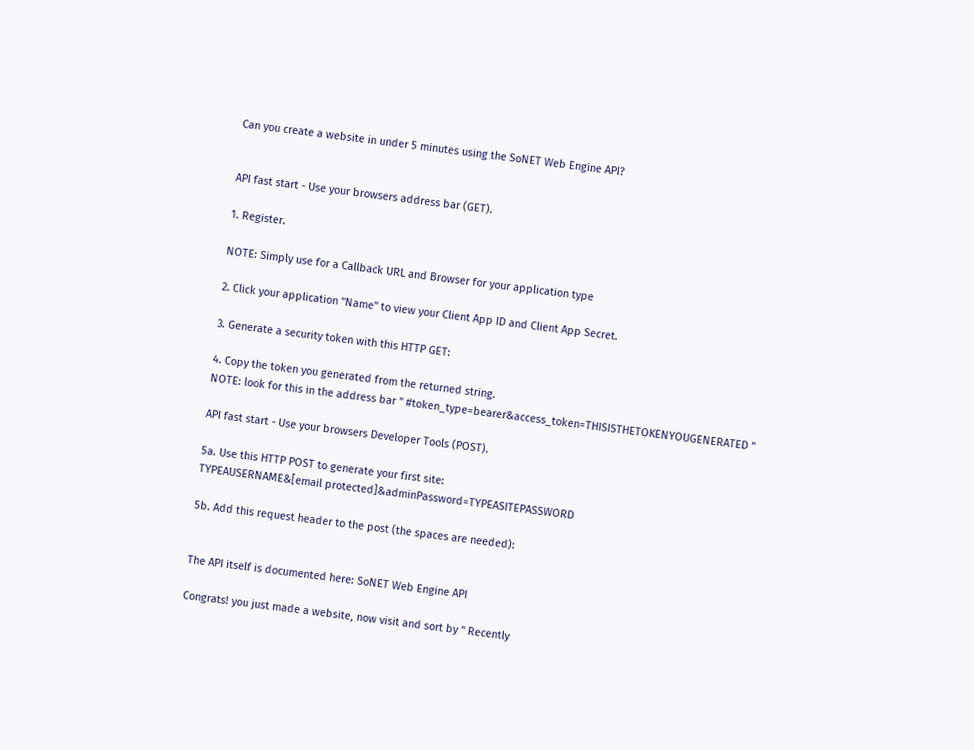Can you create a website in under 5 minutes using the SoNET Web Engine API?


API fast start - Use your browsers address bar (GET).

1. Register.

NOTE: Simply use for a Callback URL and Browser for your application type

2. Click your application "Name" to view your Client App ID and Client App Secret.

3. Generate a security token with this HTTP GET:

4. Copy the token you generated from the returned string.
NOTE: look for this in the address bar " #token_type=bearer&access_token=THISISTHETOKENYOUGENERATED "

API fast start - Use your browsers Developer Tools (POST).

5a. Use this HTTP POST to generate your first site:
TYPEAUSERNAME&[email protected]&adminPassword=TYPEASITEPASSWORD

5b. Add this request header to the post (the spaces are needed):


The API itself is documented here: SoNET Web Engine API

Congrats! you just made a website, now visit and sort by " Recently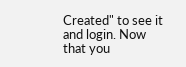Created" to see it and login. Now that you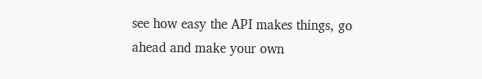see how easy the API makes things, go ahead and make your own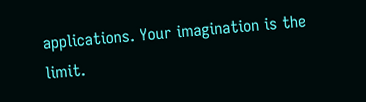applications. Your imagination is the limit.